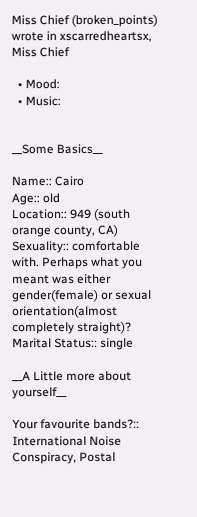Miss Chief (broken_points) wrote in xscarredheartsx,
Miss Chief

  • Mood:
  • Music:


__Some Basics__

Name:: Cairo
Age:: old
Location:: 949 (south orange county, CA)
Sexuality:: comfortable with. Perhaps what you meant was either gender(female) or sexual orientation(almost completely straight)?
Marital Status:: single

__A Little more about yourself__

Your favourite bands?:: International Noise Conspiracy, Postal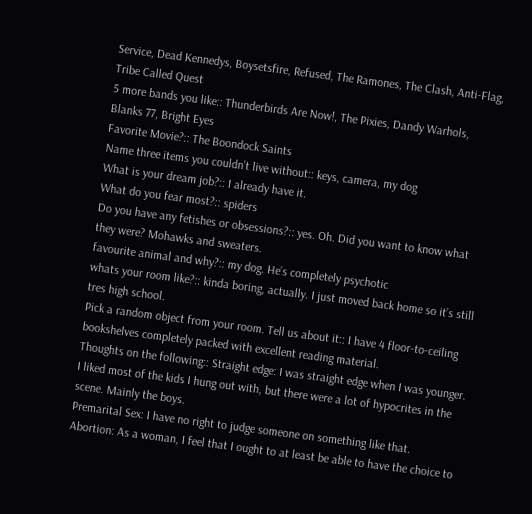Service, Dead Kennedys, Boysetsfire, Refused, The Ramones, The Clash, Anti-Flag, Tribe Called Quest
5 more bands you like:: Thunderbirds Are Now!, The Pixies, Dandy Warhols, Blanks 77, Bright Eyes
Favorite Movie?:: The Boondock Saints
Name three items you couldn’t live without:: keys, camera, my dog
What is your dream job?:: I already have it.
What do you fear most?:: spiders
Do you have any fetishes or obsessions?:: yes. Oh. Did you want to know what they were? Mohawks and sweaters.
favourite animal and why?:: my dog. He’s completely psychotic
whats your room like?:: kinda boring, actually. I just moved back home so it’s still tres high school.
Pick a random object from your room. Tell us about it:: I have 4 floor-to-ceiling bookshelves completely packed with excellent reading material.
Thoughts on the following:: Straight edge: I was straight edge when I was younger. I liked most of the kids I hung out with, but there were a lot of hypocrites in the scene. Mainly the boys.
Premarital Sex: I have no right to judge someone on something like that.
Abortion: As a woman, I feel that I ought to at least be able to have the choice to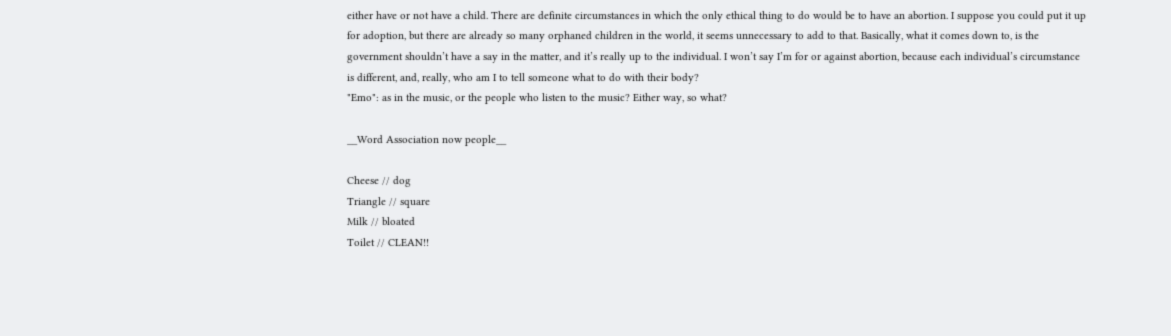either have or not have a child. There are definite circumstances in which the only ethical thing to do would be to have an abortion. I suppose you could put it up for adoption, but there are already so many orphaned children in the world, it seems unnecessary to add to that. Basically, what it comes down to, is the government shouldn’t have a say in the matter, and it’s really up to the individual. I won’t say I’m for or against abortion, because each individual’s circumstance is different, and, really, who am I to tell someone what to do with their body?
"Emo": as in the music, or the people who listen to the music? Either way, so what?

__Word Association now people__

Cheese // dog
Triangle // square
Milk // bloated
Toilet // CLEAN!!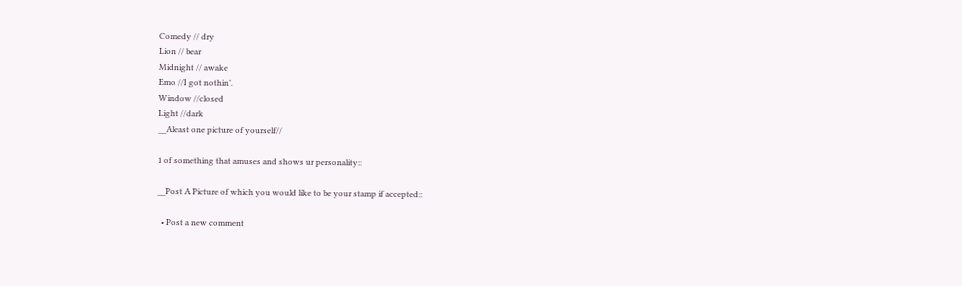Comedy // dry
Lion // bear
Midnight // awake
Emo //I got nothin’.
Window //closed
Light //dark
__Aleast one picture of yourself//

1 of something that amuses and shows ur personality::

__Post A Picture of which you would like to be your stamp if accepted::

  • Post a new comment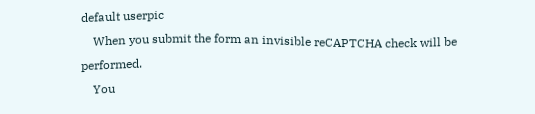default userpic
    When you submit the form an invisible reCAPTCHA check will be performed.
    You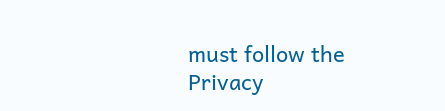must follow the Privacy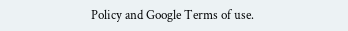Policy and Google Terms of use.